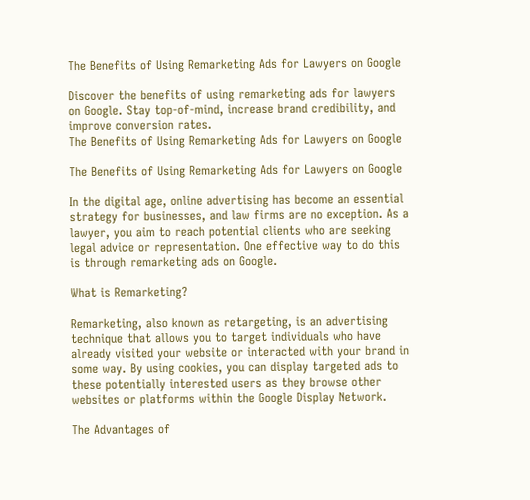The Benefits of Using Remarketing Ads for Lawyers on Google

Discover the benefits of using remarketing ads for lawyers on Google. Stay top-of-mind, increase brand credibility, and improve conversion rates.
The Benefits of Using Remarketing Ads for Lawyers on Google

The Benefits of Using Remarketing Ads for Lawyers on Google

In the digital age, online advertising has become an essential strategy for businesses, and law firms are no exception. As a lawyer, you aim to reach potential clients who are seeking legal advice or representation. One effective way to do this is through remarketing ads on Google.

What is Remarketing?

Remarketing, also known as retargeting, is an advertising technique that allows you to target individuals who have already visited your website or interacted with your brand in some way. By using cookies, you can display targeted ads to these potentially interested users as they browse other websites or platforms within the Google Display Network.

The Advantages of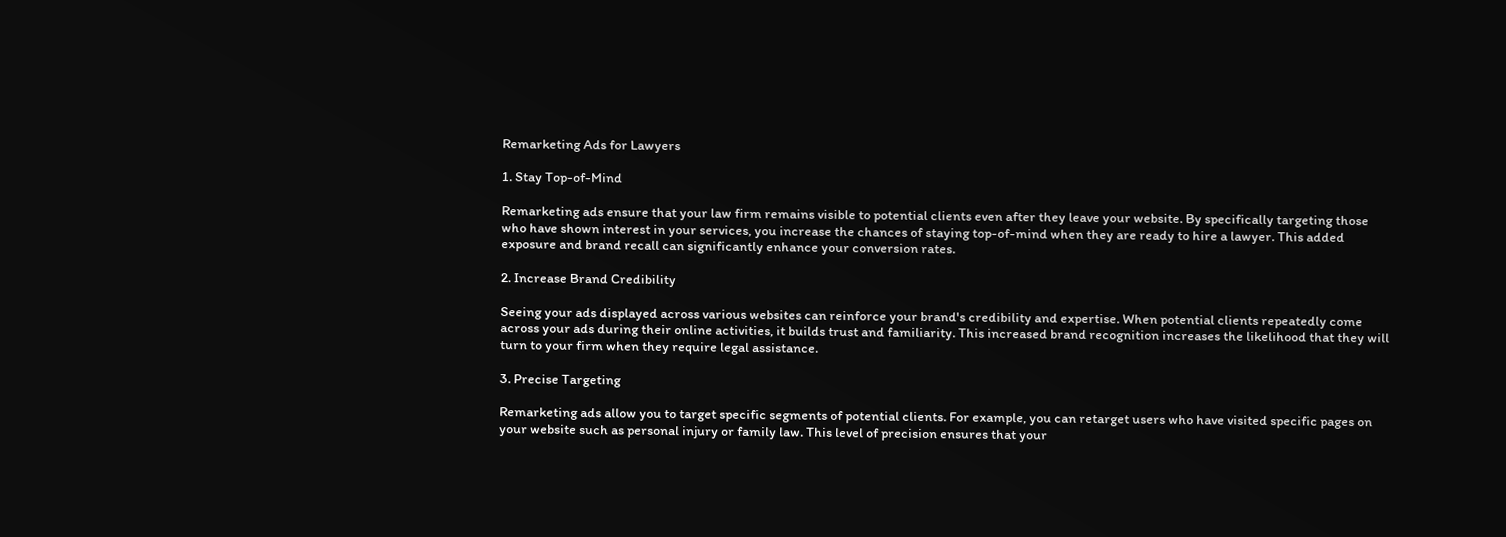Remarketing Ads for Lawyers

1. Stay Top-of-Mind

Remarketing ads ensure that your law firm remains visible to potential clients even after they leave your website. By specifically targeting those who have shown interest in your services, you increase the chances of staying top-of-mind when they are ready to hire a lawyer. This added exposure and brand recall can significantly enhance your conversion rates.

2. Increase Brand Credibility

Seeing your ads displayed across various websites can reinforce your brand's credibility and expertise. When potential clients repeatedly come across your ads during their online activities, it builds trust and familiarity. This increased brand recognition increases the likelihood that they will turn to your firm when they require legal assistance.

3. Precise Targeting

Remarketing ads allow you to target specific segments of potential clients. For example, you can retarget users who have visited specific pages on your website such as personal injury or family law. This level of precision ensures that your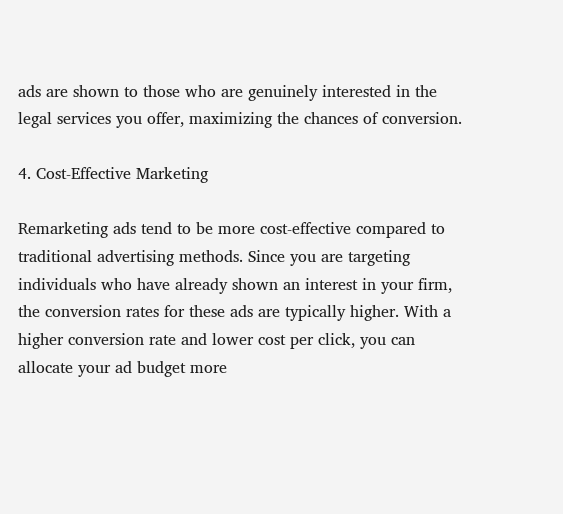ads are shown to those who are genuinely interested in the legal services you offer, maximizing the chances of conversion.

4. Cost-Effective Marketing

Remarketing ads tend to be more cost-effective compared to traditional advertising methods. Since you are targeting individuals who have already shown an interest in your firm, the conversion rates for these ads are typically higher. With a higher conversion rate and lower cost per click, you can allocate your ad budget more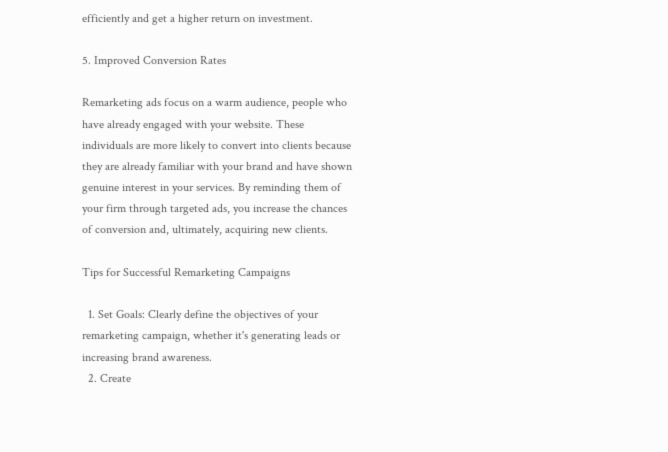efficiently and get a higher return on investment.

5. Improved Conversion Rates

Remarketing ads focus on a warm audience, people who have already engaged with your website. These individuals are more likely to convert into clients because they are already familiar with your brand and have shown genuine interest in your services. By reminding them of your firm through targeted ads, you increase the chances of conversion and, ultimately, acquiring new clients.

Tips for Successful Remarketing Campaigns

  1. Set Goals: Clearly define the objectives of your remarketing campaign, whether it's generating leads or increasing brand awareness.
  2. Create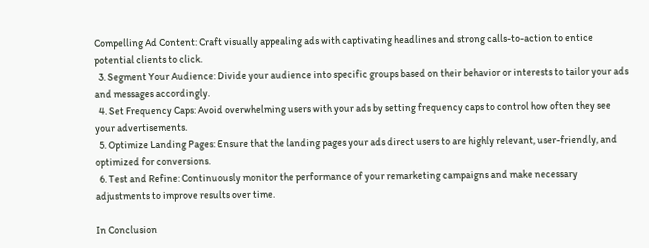Compelling Ad Content: Craft visually appealing ads with captivating headlines and strong calls-to-action to entice potential clients to click.
  3. Segment Your Audience: Divide your audience into specific groups based on their behavior or interests to tailor your ads and messages accordingly.
  4. Set Frequency Caps: Avoid overwhelming users with your ads by setting frequency caps to control how often they see your advertisements.
  5. Optimize Landing Pages: Ensure that the landing pages your ads direct users to are highly relevant, user-friendly, and optimized for conversions.
  6. Test and Refine: Continuously monitor the performance of your remarketing campaigns and make necessary adjustments to improve results over time.

In Conclusion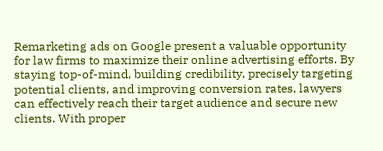Remarketing ads on Google present a valuable opportunity for law firms to maximize their online advertising efforts. By staying top-of-mind, building credibility, precisely targeting potential clients, and improving conversion rates, lawyers can effectively reach their target audience and secure new clients. With proper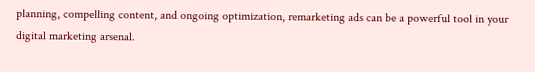planning, compelling content, and ongoing optimization, remarketing ads can be a powerful tool in your digital marketing arsenal.